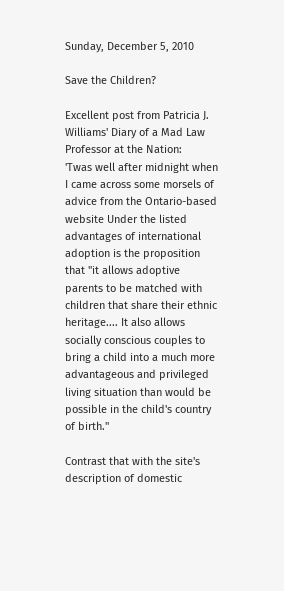Sunday, December 5, 2010

Save the Children?

Excellent post from Patricia J. Williams' Diary of a Mad Law Professor at the Nation:
'Twas well after midnight when I came across some morsels of advice from the Ontario-based website Under the listed advantages of international adoption is the proposition that "it allows adoptive parents to be matched with children that share their ethnic heritage.... It also allows socially conscious couples to bring a child into a much more advantageous and privileged living situation than would be possible in the child's country of birth."

Contrast that with the site's description of domestic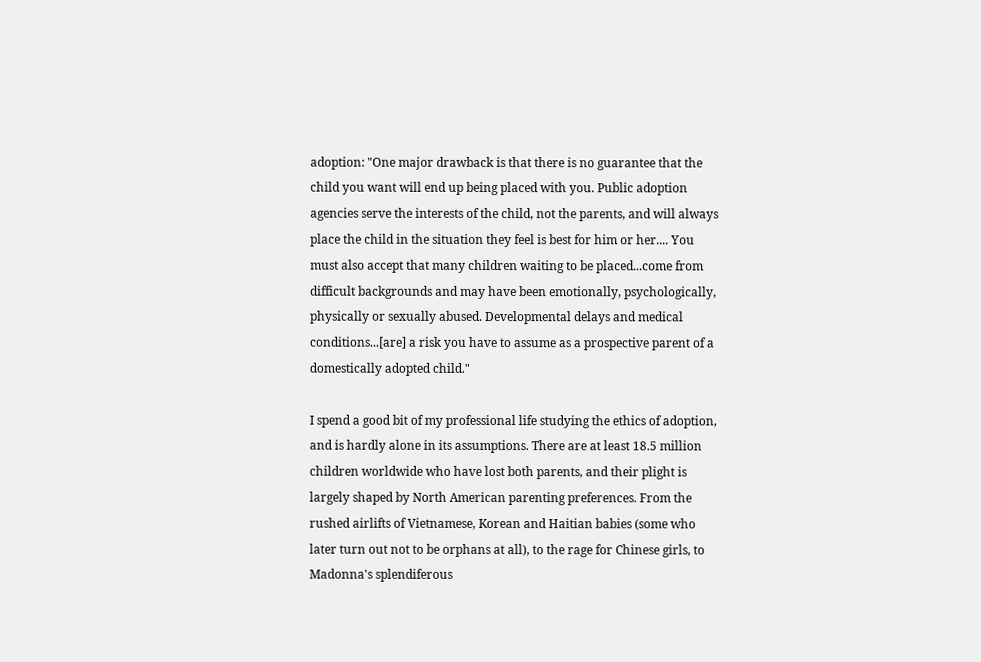adoption: "One major drawback is that there is no guarantee that the child you want will end up being placed with you. Public adoption agencies serve the interests of the child, not the parents, and will always place the child in the situation they feel is best for him or her.... You must also accept that many children waiting to be placed...come from difficult backgrounds and may have been emotionally, psychologically, physically or sexually abused. Developmental delays and medical conditions...[are] a risk you have to assume as a prospective parent of a domestically adopted child."

I spend a good bit of my professional life studying the ethics of adoption, and is hardly alone in its assumptions. There are at least 18.5 million children worldwide who have lost both parents, and their plight is largely shaped by North American parenting preferences. From the rushed airlifts of Vietnamese, Korean and Haitian babies (some who later turn out not to be orphans at all), to the rage for Chinese girls, to Madonna's splendiferous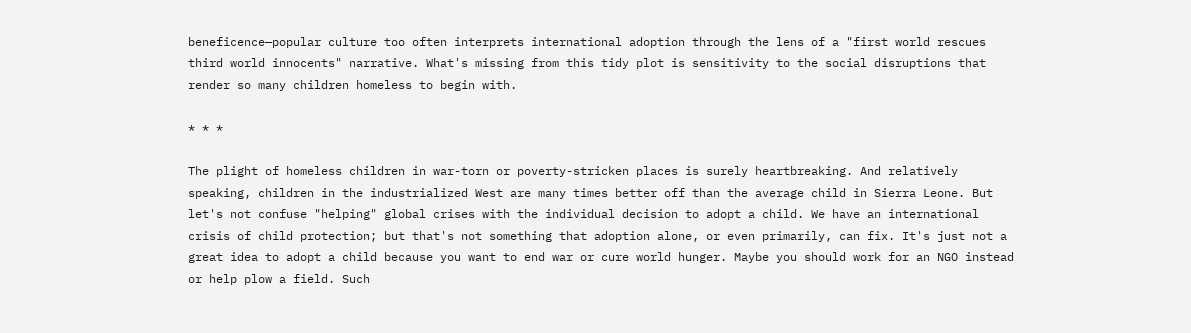beneficence—popular culture too often interprets international adoption through the lens of a "first world rescues third world innocents" narrative. What's missing from this tidy plot is sensitivity to the social disruptions that render so many children homeless to begin with.

* * *

The plight of homeless children in war-torn or poverty-stricken places is surely heartbreaking. And relatively speaking, children in the industrialized West are many times better off than the average child in Sierra Leone. But let's not confuse "helping" global crises with the individual decision to adopt a child. We have an international crisis of child protection; but that's not something that adoption alone, or even primarily, can fix. It's just not a great idea to adopt a child because you want to end war or cure world hunger. Maybe you should work for an NGO instead or help plow a field. Such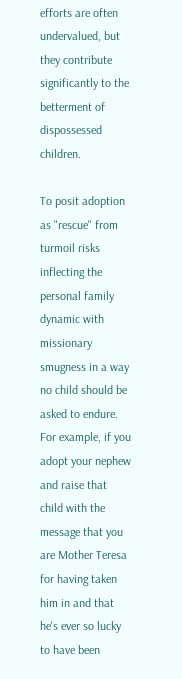efforts are often undervalued, but they contribute significantly to the betterment of dispossessed children.

To posit adoption as "rescue" from turmoil risks inflecting the personal family dynamic with missionary smugness in a way no child should be asked to endure. For example, if you adopt your nephew and raise that child with the message that you are Mother Teresa for having taken him in and that he's ever so lucky to have been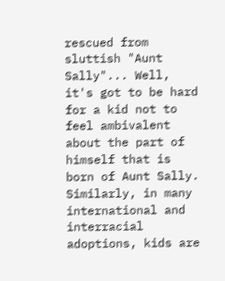rescued from sluttish "Aunt Sally"... Well, it's got to be hard for a kid not to feel ambivalent about the part of himself that is born of Aunt Sally. Similarly, in many international and interracial adoptions, kids are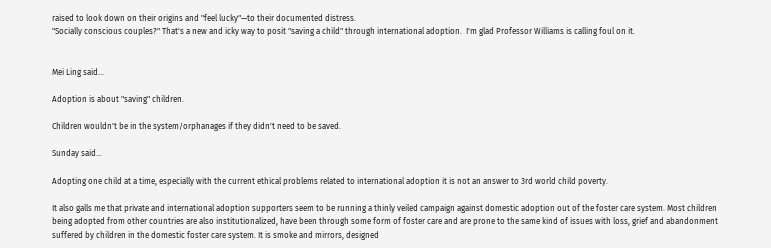raised to look down on their origins and "feel lucky"—to their documented distress.
"Socially conscious couples?" That's a new and icky way to posit "saving a child" through international adoption.  I'm glad Professor Williams is calling foul on it.


Mei Ling said...

Adoption is about "saving" children.

Children wouldn't be in the system/orphanages if they didn't need to be saved.

Sunday said...

Adopting one child at a time, especially with the current ethical problems related to international adoption it is not an answer to 3rd world child poverty.

It also galls me that private and international adoption supporters seem to be running a thinly veiled campaign against domestic adoption out of the foster care system. Most children being adopted from other countries are also institutionalized, have been through some form of foster care and are prone to the same kind of issues with loss, grief and abandonment suffered by children in the domestic foster care system. It is smoke and mirrors, designed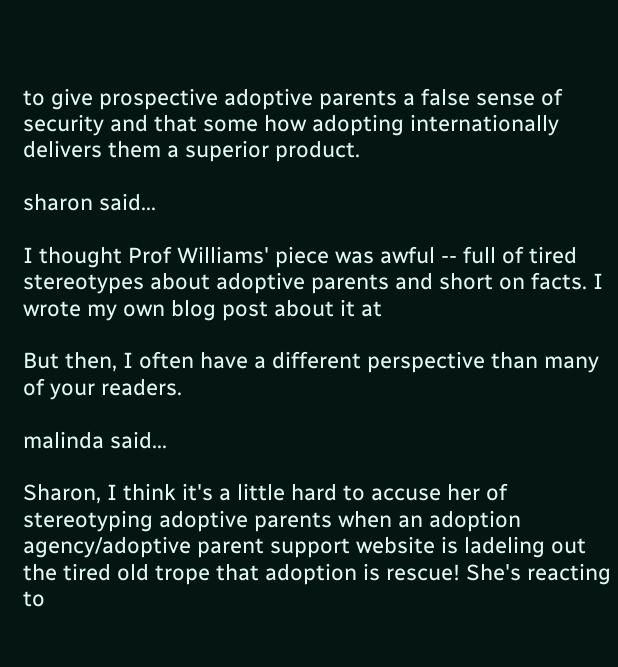to give prospective adoptive parents a false sense of security and that some how adopting internationally delivers them a superior product.

sharon said...

I thought Prof Williams' piece was awful -- full of tired stereotypes about adoptive parents and short on facts. I wrote my own blog post about it at

But then, I often have a different perspective than many of your readers.

malinda said...

Sharon, I think it's a little hard to accuse her of stereotyping adoptive parents when an adoption agency/adoptive parent support website is ladeling out the tired old trope that adoption is rescue! She's reacting to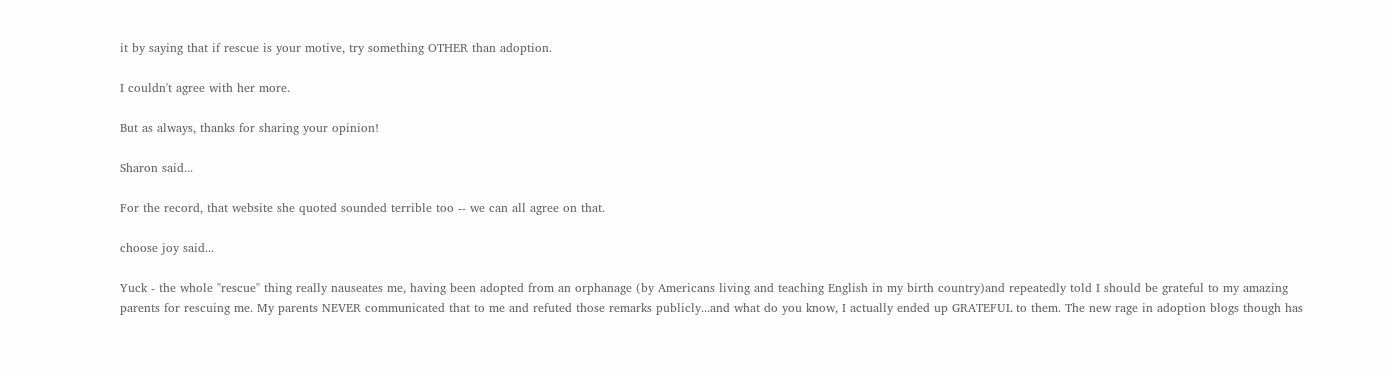it by saying that if rescue is your motive, try something OTHER than adoption.

I couldn't agree with her more.

But as always, thanks for sharing your opinion!

Sharon said...

For the record, that website she quoted sounded terrible too -- we can all agree on that.

choose joy said...

Yuck - the whole "rescue" thing really nauseates me, having been adopted from an orphanage (by Americans living and teaching English in my birth country)and repeatedly told I should be grateful to my amazing parents for rescuing me. My parents NEVER communicated that to me and refuted those remarks publicly...and what do you know, I actually ended up GRATEFUL to them. The new rage in adoption blogs though has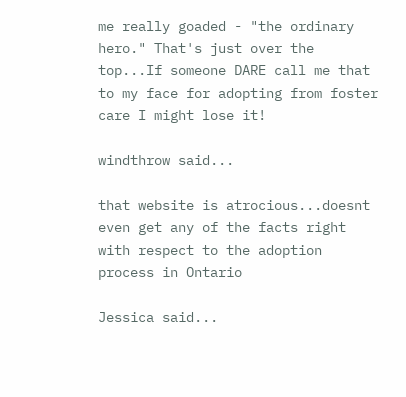me really goaded - "the ordinary hero." That's just over the top...If someone DARE call me that to my face for adopting from foster care I might lose it!

windthrow said...

that website is atrocious...doesnt even get any of the facts right with respect to the adoption process in Ontario

Jessica said...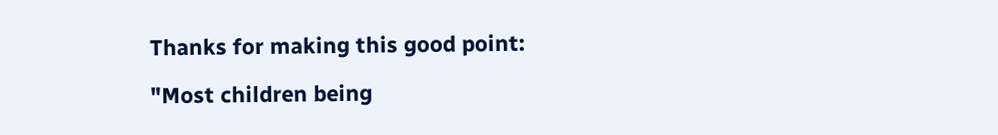Thanks for making this good point:

"Most children being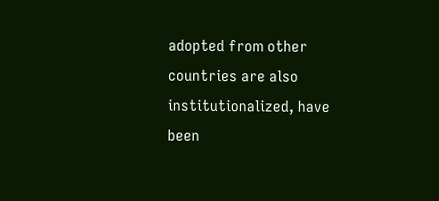adopted from other countries are also institutionalized, have been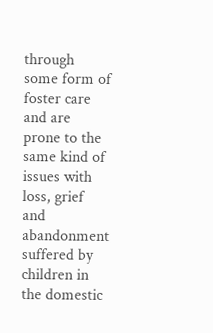through some form of foster care and are prone to the same kind of issues with loss, grief and abandonment suffered by children in the domestic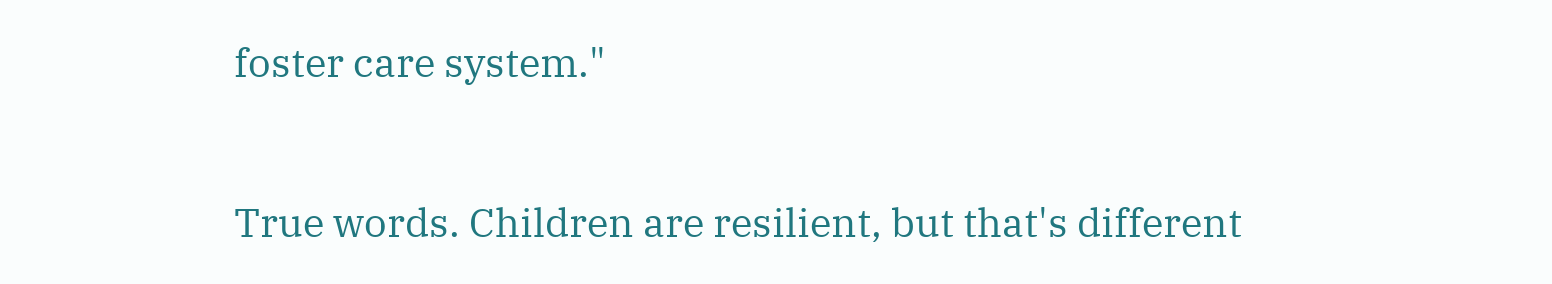foster care system."

True words. Children are resilient, but that's different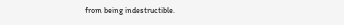from being indestructible.